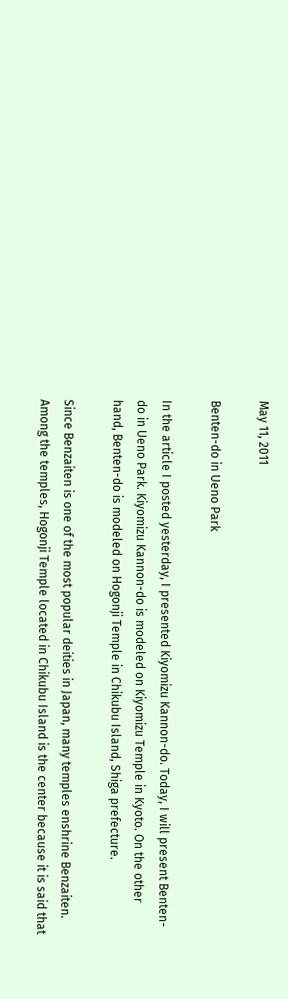May 11, 2011

Benten-do in Ueno Park

In the article I posted yesterday, I presented Kiyomizu Kannon-do. Today, I will present Benten-do in Ueno Park. Kiyomizu Kannon-do is modeled on Kiyomizu Temple in Kyoto. On the other hand, Benten-do is modeled on Hogonji Temple in Chikubu Island, Shiga prefecture.

Since Benzaiten is one of the most popular deities in Japan, many temples enshrine Benzaiten. Among the temples, Hogonji Temple located in Chikubu Island is the center because it is said that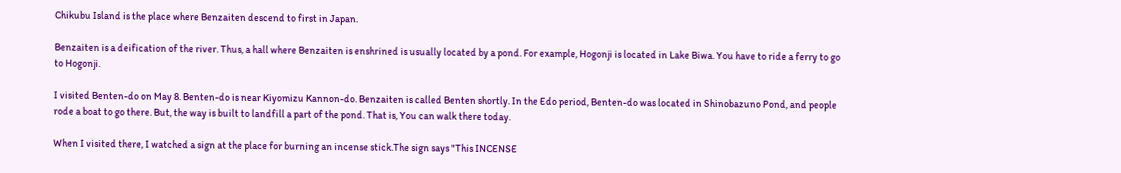Chikubu Island is the place where Benzaiten descend to first in Japan.

Benzaiten is a deification of the river. Thus, a hall where Benzaiten is enshrined is usually located by a pond. For example, Hogonji is located in Lake Biwa. You have to ride a ferry to go to Hogonji.

I visited Benten-do on May 8. Benten-do is near Kiyomizu Kannon-do. Benzaiten is called Benten shortly. In the Edo period, Benten-do was located in Shinobazuno Pond, and people rode a boat to go there. But, the way is built to landfill a part of the pond. That is, You can walk there today.

When I visited there, I watched a sign at the place for burning an incense stick.The sign says "This INCENSE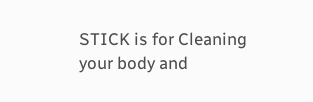STICK is for Cleaning your body and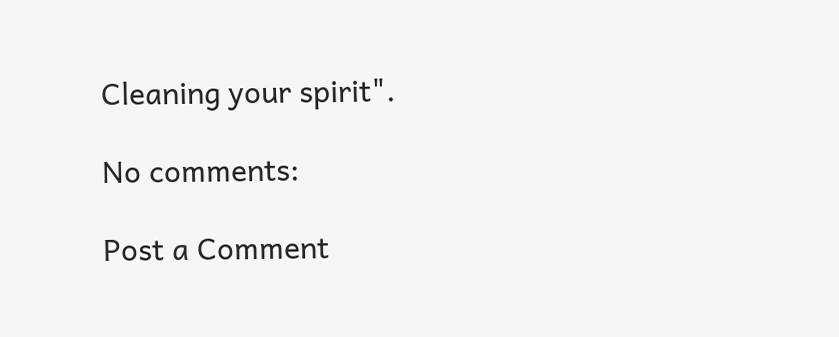Cleaning your spirit".

No comments:

Post a Comment